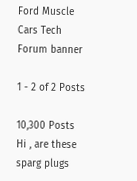Ford Muscle Cars Tech Forum banner

1 - 2 of 2 Posts

10,300 Posts
Hi , are these sparg plugs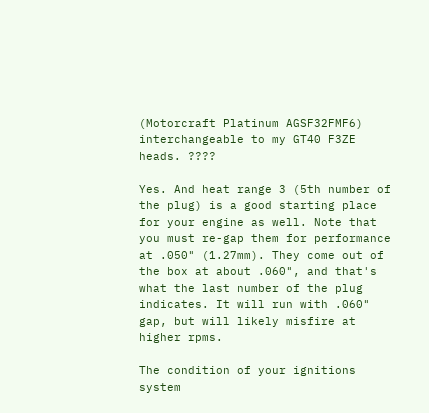(Motorcraft Platinum AGSF32FMF6) interchangeable to my GT40 F3ZE heads. ????

Yes. And heat range 3 (5th number of the plug) is a good starting place for your engine as well. Note that you must re-gap them for performance at .050" (1.27mm). They come out of the box at about .060", and that's what the last number of the plug indicates. It will run with .060" gap, but will likely misfire at higher rpms.

The condition of your ignitions system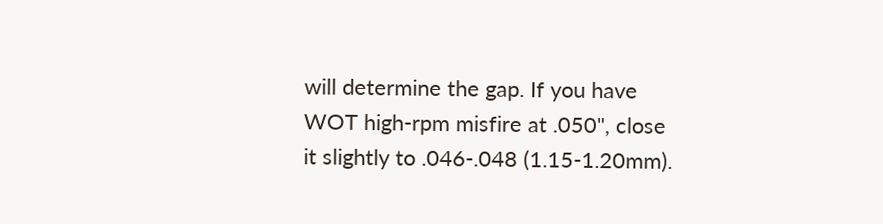will determine the gap. If you have WOT high-rpm misfire at .050", close it slightly to .046-.048 (1.15-1.20mm).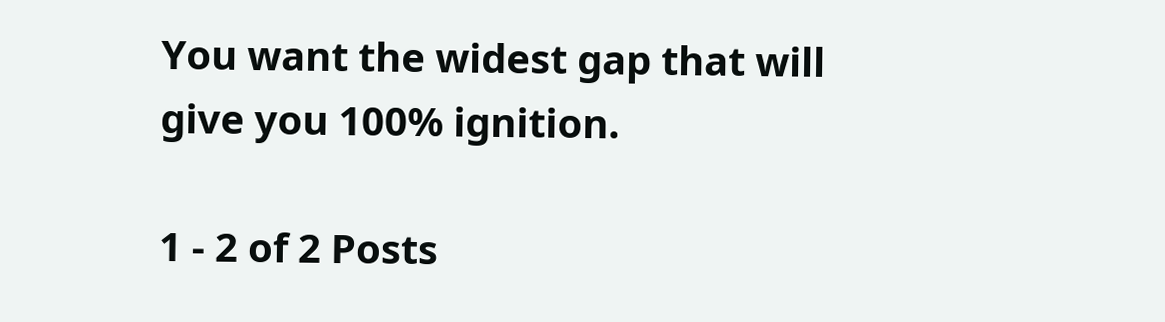You want the widest gap that will give you 100% ignition.

1 - 2 of 2 Posts